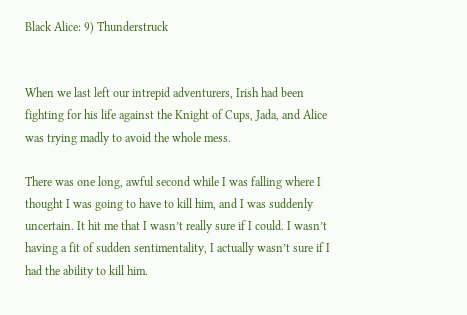Black Alice: 9) Thunderstruck


When we last left our intrepid adventurers, Irish had been fighting for his life against the Knight of Cups, Jada, and Alice was trying madly to avoid the whole mess.

There was one long, awful second while I was falling where I thought I was going to have to kill him, and I was suddenly uncertain. It hit me that I wasn’t really sure if I could. I wasn’t having a fit of sudden sentimentality, I actually wasn’t sure if I had the ability to kill him.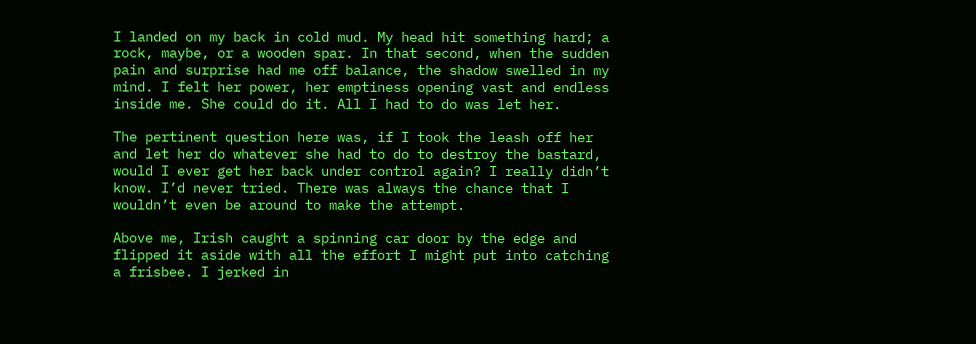I landed on my back in cold mud. My head hit something hard; a rock, maybe, or a wooden spar. In that second, when the sudden pain and surprise had me off balance, the shadow swelled in my mind. I felt her power, her emptiness opening vast and endless inside me. She could do it. All I had to do was let her.

The pertinent question here was, if I took the leash off her and let her do whatever she had to do to destroy the bastard, would I ever get her back under control again? I really didn’t know. I’d never tried. There was always the chance that I wouldn’t even be around to make the attempt.

Above me, Irish caught a spinning car door by the edge and flipped it aside with all the effort I might put into catching a frisbee. I jerked in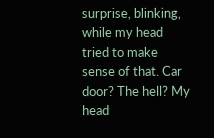surprise, blinking, while my head tried to make sense of that. Car door? The hell? My head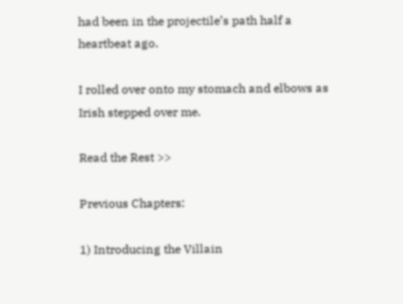had been in the projectile’s path half a heartbeat ago.

I rolled over onto my stomach and elbows as Irish stepped over me.

Read the Rest >>

Previous Chapters:

1) Introducing the Villain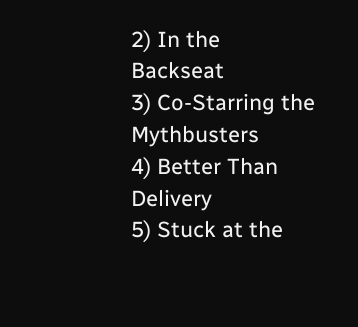2) In the Backseat
3) Co-Starring the Mythbusters
4) Better Than Delivery
5) Stuck at the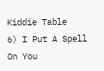Kiddie Table
6) I Put A Spell On You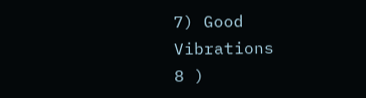7) Good Vibrations
8 )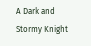A Dark and Stormy Knight